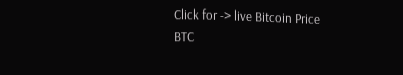Click for -> live Bitcoin Price
BTC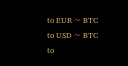to EUR ~ BTC to USD ~ BTC to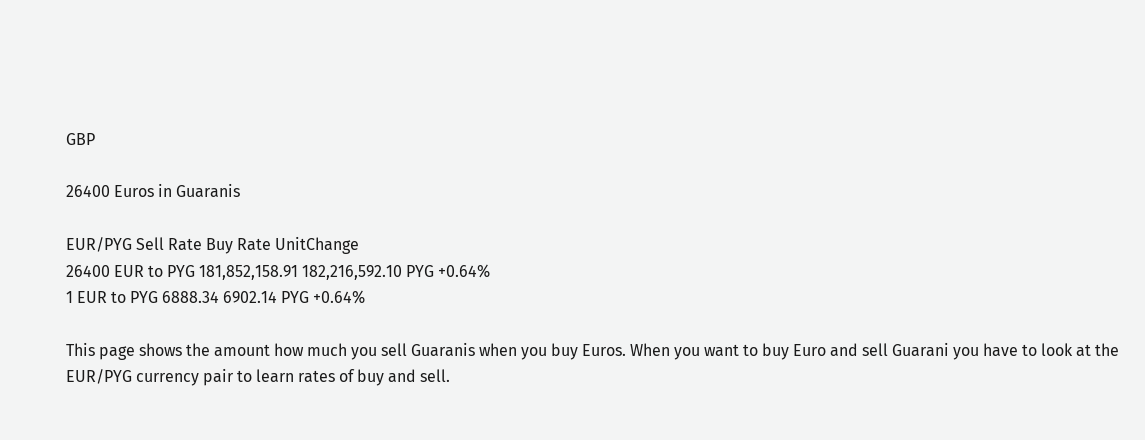GBP

26400 Euros in Guaranis

EUR/PYG Sell Rate Buy Rate UnitChange
26400 EUR to PYG 181,852,158.91 182,216,592.10 PYG +0.64%
1 EUR to PYG 6888.34 6902.14 PYG +0.64%

This page shows the amount how much you sell Guaranis when you buy Euros. When you want to buy Euro and sell Guarani you have to look at the EUR/PYG currency pair to learn rates of buy and sell.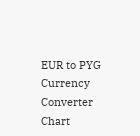EUR to PYG Currency Converter Chart